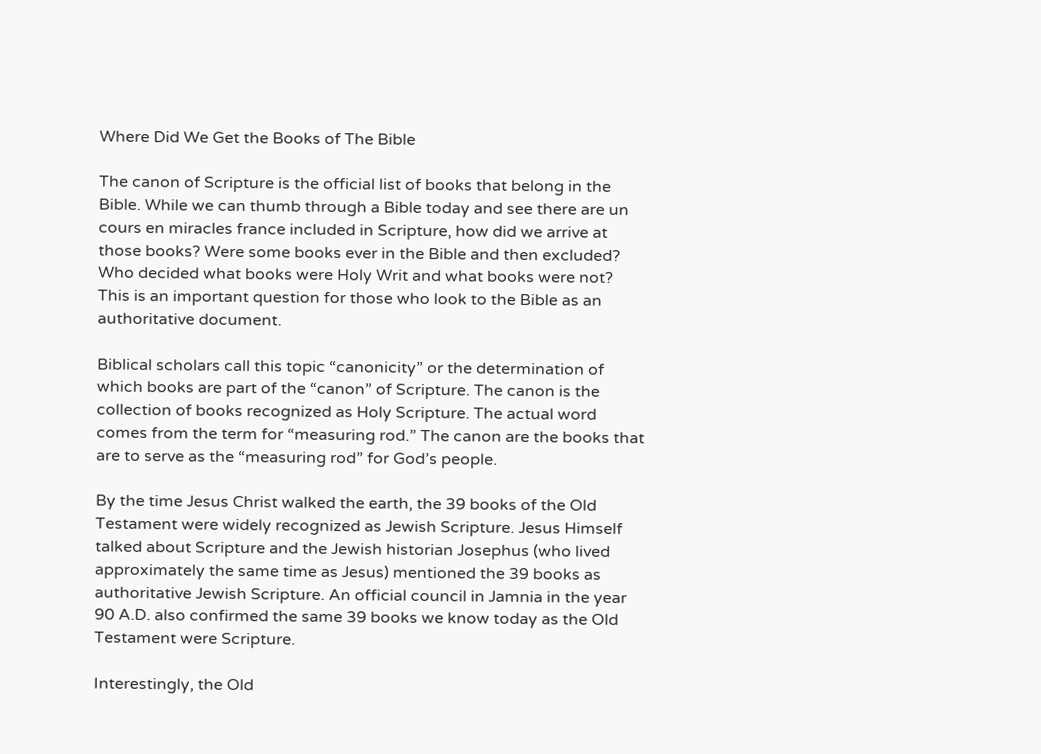Where Did We Get the Books of The Bible

The canon of Scripture is the official list of books that belong in the Bible. While we can thumb through a Bible today and see there are un cours en miracles france included in Scripture, how did we arrive at those books? Were some books ever in the Bible and then excluded? Who decided what books were Holy Writ and what books were not? This is an important question for those who look to the Bible as an authoritative document.

Biblical scholars call this topic “canonicity” or the determination of which books are part of the “canon” of Scripture. The canon is the collection of books recognized as Holy Scripture. The actual word comes from the term for “measuring rod.” The canon are the books that are to serve as the “measuring rod” for God’s people.

By the time Jesus Christ walked the earth, the 39 books of the Old Testament were widely recognized as Jewish Scripture. Jesus Himself talked about Scripture and the Jewish historian Josephus (who lived approximately the same time as Jesus) mentioned the 39 books as authoritative Jewish Scripture. An official council in Jamnia in the year 90 A.D. also confirmed the same 39 books we know today as the Old Testament were Scripture.

Interestingly, the Old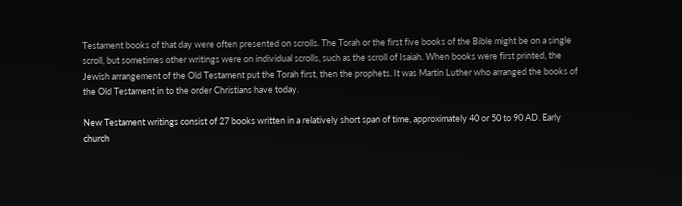Testament books of that day were often presented on scrolls. The Torah or the first five books of the Bible might be on a single scroll, but sometimes other writings were on individual scrolls, such as the scroll of Isaiah. When books were first printed, the Jewish arrangement of the Old Testament put the Torah first, then the prophets. It was Martin Luther who arranged the books of the Old Testament in to the order Christians have today.

New Testament writings consist of 27 books written in a relatively short span of time, approximately 40 or 50 to 90 AD. Early church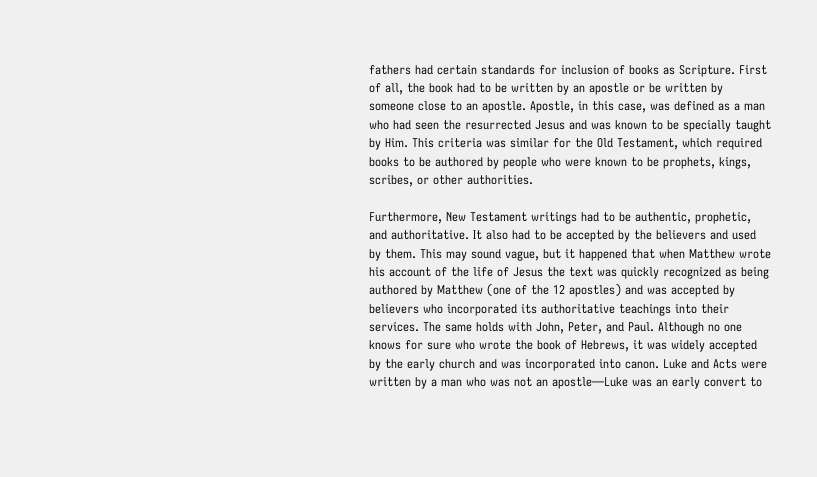fathers had certain standards for inclusion of books as Scripture. First of all, the book had to be written by an apostle or be written by someone close to an apostle. Apostle, in this case, was defined as a man who had seen the resurrected Jesus and was known to be specially taught by Him. This criteria was similar for the Old Testament, which required books to be authored by people who were known to be prophets, kings, scribes, or other authorities.

Furthermore, New Testament writings had to be authentic, prophetic, and authoritative. It also had to be accepted by the believers and used by them. This may sound vague, but it happened that when Matthew wrote his account of the life of Jesus the text was quickly recognized as being authored by Matthew (one of the 12 apostles) and was accepted by believers who incorporated its authoritative teachings into their services. The same holds with John, Peter, and Paul. Although no one knows for sure who wrote the book of Hebrews, it was widely accepted by the early church and was incorporated into canon. Luke and Acts were written by a man who was not an apostle—Luke was an early convert to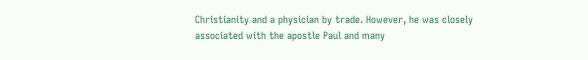Christianity and a physician by trade. However, he was closely associated with the apostle Paul and many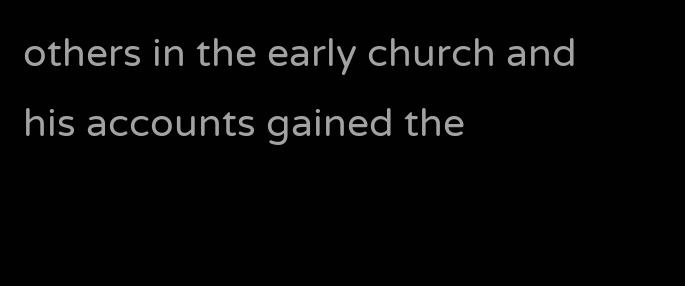others in the early church and his accounts gained the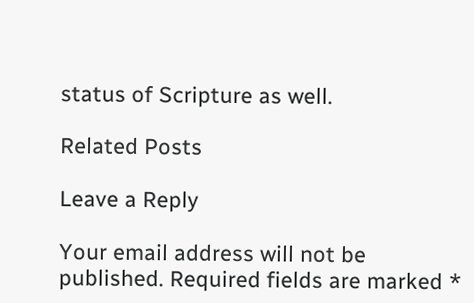status of Scripture as well.

Related Posts

Leave a Reply

Your email address will not be published. Required fields are marked *